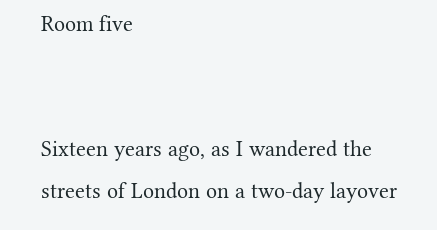Room five


Sixteen years ago, as I wandered the streets of London on a two-day layover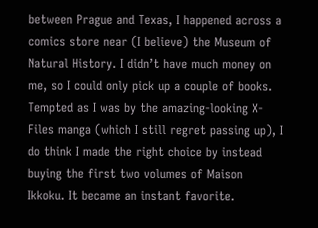between Prague and Texas, I happened across a comics store near (I believe) the Museum of Natural History. I didn’t have much money on me, so I could only pick up a couple of books. Tempted as I was by the amazing-looking X-Files manga (which I still regret passing up), I do think I made the right choice by instead buying the first two volumes of Maison Ikkoku. It became an instant favorite.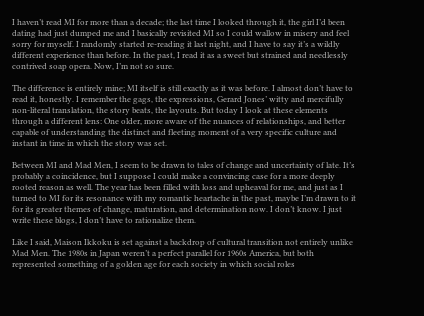I haven’t read MI for more than a decade; the last time I looked through it, the girl I’d been dating had just dumped me and I basically revisited MI so I could wallow in misery and feel sorry for myself. I randomly started re-reading it last night, and I have to say it’s a wildly different experience than before. In the past, I read it as a sweet but strained and needlessly contrived soap opera. Now, I’m not so sure.

The difference is entirely mine; MI itself is still exactly as it was before. I almost don’t have to read it, honestly. I remember the gags, the expressions, Gerard Jones’ witty and mercifully non-literal translation, the story beats, the layouts. But today I look at these elements through a different lens: One older, more aware of the nuances of relationships, and better capable of understanding the distinct and fleeting moment of a very specific culture and instant in time in which the story was set.

Between MI and Mad Men, I seem to be drawn to tales of change and uncertainty of late. It’s probably a coincidence, but I suppose I could make a convincing case for a more deeply rooted reason as well. The year has been filled with loss and upheaval for me, and just as I turned to MI for its resonance with my romantic heartache in the past, maybe I’m drawn to it for its greater themes of change, maturation, and determination now. I don’t know. I just write these blogs, I don’t have to rationalize them.

Like I said, Maison Ikkoku is set against a backdrop of cultural transition not entirely unlike Mad Men. The 1980s in Japan weren’t a perfect parallel for 1960s America, but both represented something of a golden age for each society in which social roles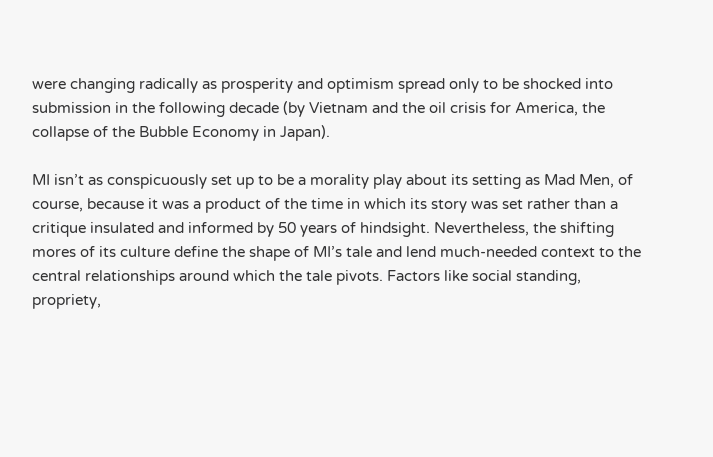were changing radically as prosperity and optimism spread only to be shocked into submission in the following decade (by Vietnam and the oil crisis for America, the collapse of the Bubble Economy in Japan).

MI isn’t as conspicuously set up to be a morality play about its setting as Mad Men, of course, because it was a product of the time in which its story was set rather than a critique insulated and informed by 50 years of hindsight. Nevertheless, the shifting mores of its culture define the shape of MI’s tale and lend much-needed context to the central relationships around which the tale pivots. Factors like social standing, propriety,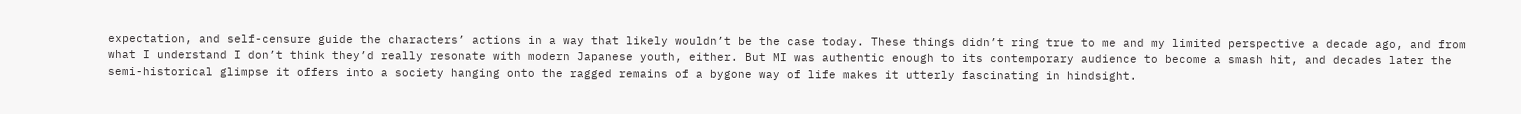expectation, and self-censure guide the characters’ actions in a way that likely wouldn’t be the case today. These things didn’t ring true to me and my limited perspective a decade ago, and from what I understand I don’t think they’d really resonate with modern Japanese youth, either. But MI was authentic enough to its contemporary audience to become a smash hit, and decades later the semi-historical glimpse it offers into a society hanging onto the ragged remains of a bygone way of life makes it utterly fascinating in hindsight.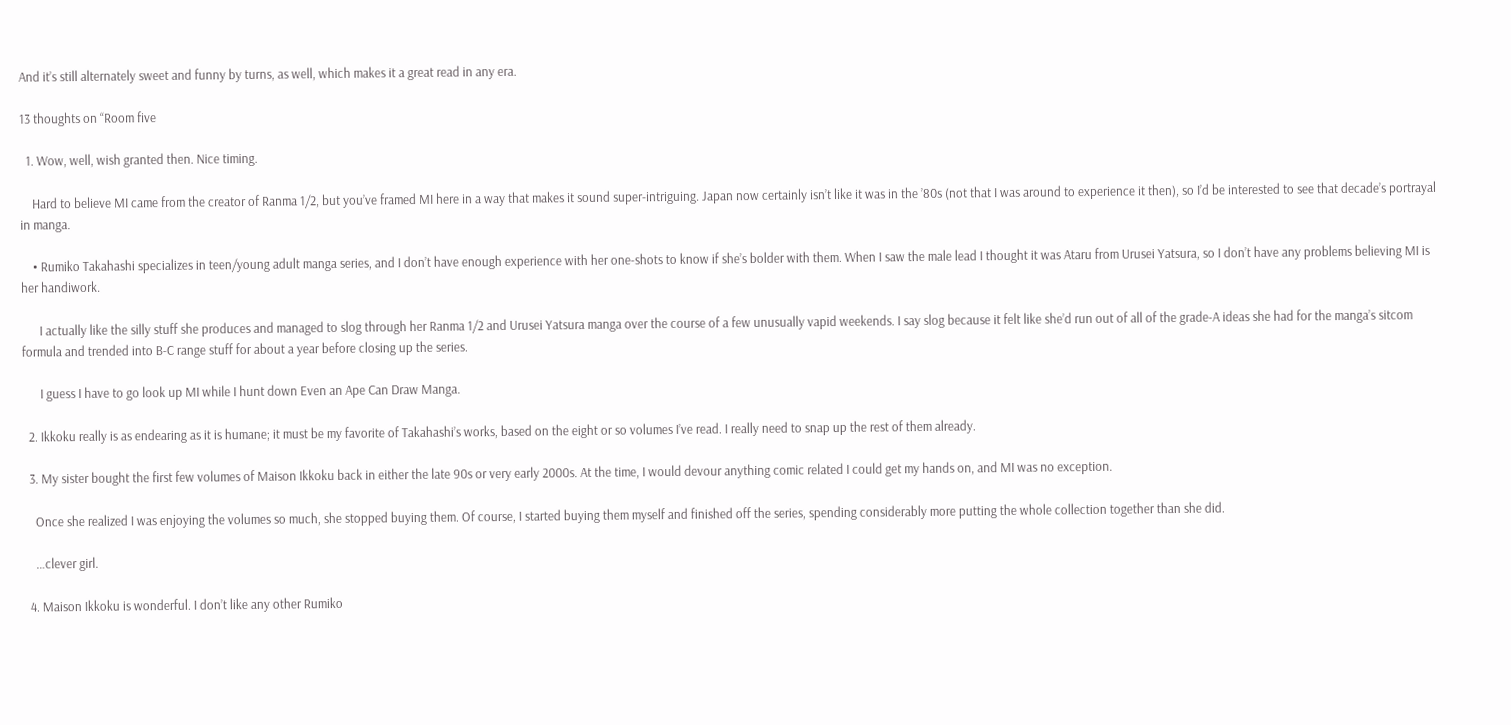And it’s still alternately sweet and funny by turns, as well, which makes it a great read in any era.

13 thoughts on “Room five

  1. Wow, well, wish granted then. Nice timing.

    Hard to believe MI came from the creator of Ranma 1/2, but you’ve framed MI here in a way that makes it sound super-intriguing. Japan now certainly isn’t like it was in the ’80s (not that I was around to experience it then), so I’d be interested to see that decade’s portrayal in manga.

    • Rumiko Takahashi specializes in teen/young adult manga series, and I don’t have enough experience with her one-shots to know if she’s bolder with them. When I saw the male lead I thought it was Ataru from Urusei Yatsura, so I don’t have any problems believing MI is her handiwork.

      I actually like the silly stuff she produces and managed to slog through her Ranma 1/2 and Urusei Yatsura manga over the course of a few unusually vapid weekends. I say slog because it felt like she’d run out of all of the grade-A ideas she had for the manga’s sitcom formula and trended into B-C range stuff for about a year before closing up the series.

      I guess I have to go look up MI while I hunt down Even an Ape Can Draw Manga.

  2. Ikkoku really is as endearing as it is humane; it must be my favorite of Takahashi’s works, based on the eight or so volumes I’ve read. I really need to snap up the rest of them already.

  3. My sister bought the first few volumes of Maison Ikkoku back in either the late 90s or very early 2000s. At the time, I would devour anything comic related I could get my hands on, and MI was no exception.

    Once she realized I was enjoying the volumes so much, she stopped buying them. Of course, I started buying them myself and finished off the series, spending considerably more putting the whole collection together than she did.

    …clever girl.

  4. Maison Ikkoku is wonderful. I don’t like any other Rumiko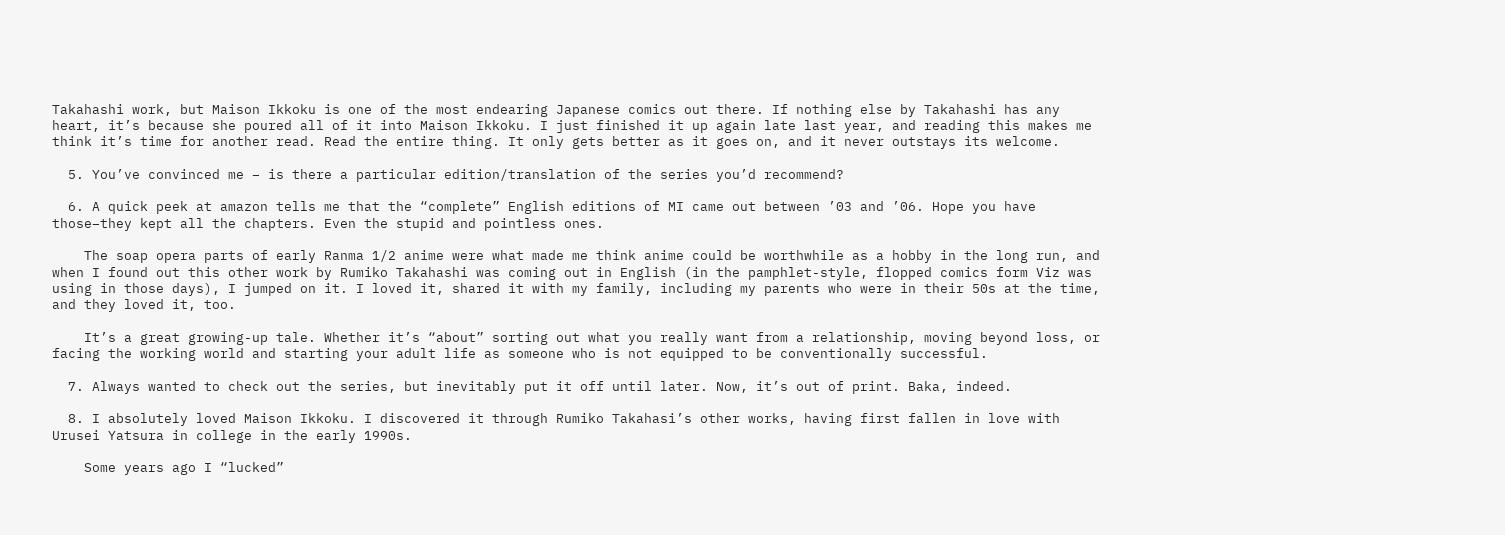Takahashi work, but Maison Ikkoku is one of the most endearing Japanese comics out there. If nothing else by Takahashi has any heart, it’s because she poured all of it into Maison Ikkoku. I just finished it up again late last year, and reading this makes me think it’s time for another read. Read the entire thing. It only gets better as it goes on, and it never outstays its welcome.

  5. You’ve convinced me – is there a particular edition/translation of the series you’d recommend?

  6. A quick peek at amazon tells me that the “complete” English editions of MI came out between ’03 and ’06. Hope you have those–they kept all the chapters. Even the stupid and pointless ones.

    The soap opera parts of early Ranma 1/2 anime were what made me think anime could be worthwhile as a hobby in the long run, and when I found out this other work by Rumiko Takahashi was coming out in English (in the pamphlet-style, flopped comics form Viz was using in those days), I jumped on it. I loved it, shared it with my family, including my parents who were in their 50s at the time, and they loved it, too.

    It’s a great growing-up tale. Whether it’s “about” sorting out what you really want from a relationship, moving beyond loss, or facing the working world and starting your adult life as someone who is not equipped to be conventionally successful.

  7. Always wanted to check out the series, but inevitably put it off until later. Now, it’s out of print. Baka, indeed.

  8. I absolutely loved Maison Ikkoku. I discovered it through Rumiko Takahasi’s other works, having first fallen in love with Urusei Yatsura in college in the early 1990s.

    Some years ago I “lucked”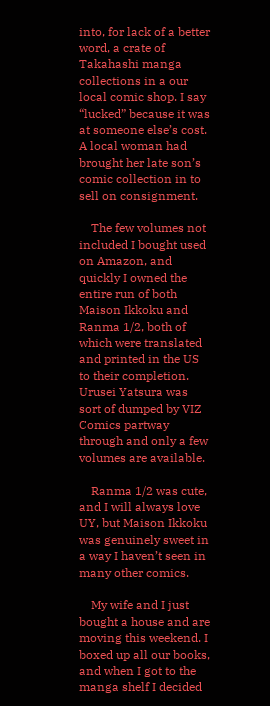into, for lack of a better word, a crate of Takahashi manga collections in a our local comic shop. I say “lucked” because it was at someone else’s cost. A local woman had brought her late son’s comic collection in to sell on consignment.

    The few volumes not included I bought used on Amazon, and quickly I owned the entire run of both Maison Ikkoku and Ranma 1/2, both of which were translated and printed in the US to their completion. Urusei Yatsura was sort of dumped by VIZ Comics partway through and only a few volumes are available.

    Ranma 1/2 was cute, and I will always love UY, but Maison Ikkoku was genuinely sweet in a way I haven’t seen in many other comics.

    My wife and I just bought a house and are moving this weekend. I boxed up all our books, and when I got to the manga shelf I decided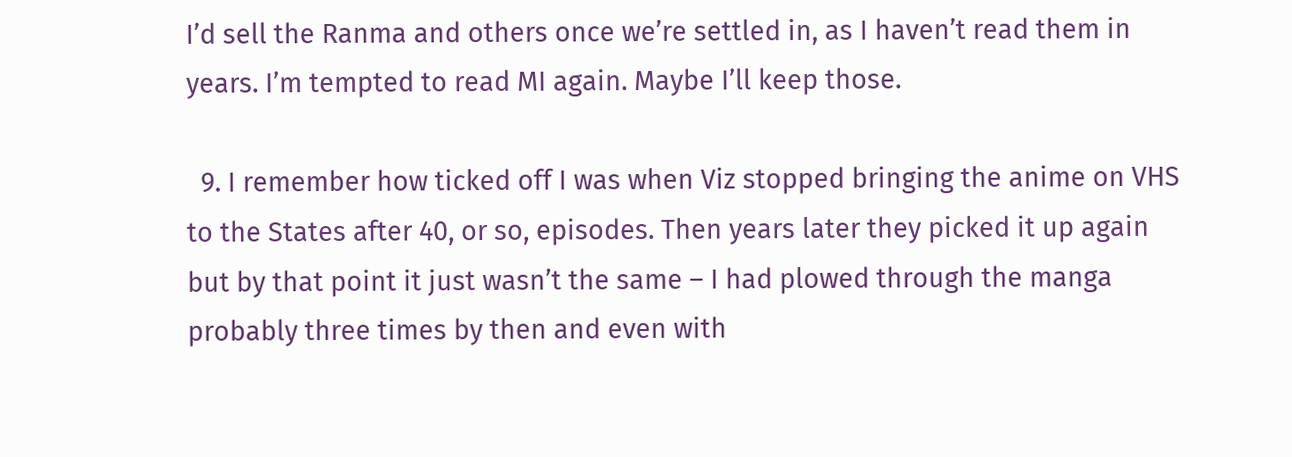I’d sell the Ranma and others once we’re settled in, as I haven’t read them in years. I’m tempted to read MI again. Maybe I’ll keep those.

  9. I remember how ticked off I was when Viz stopped bringing the anime on VHS to the States after 40, or so, episodes. Then years later they picked it up again but by that point it just wasn’t the same – I had plowed through the manga probably three times by then and even with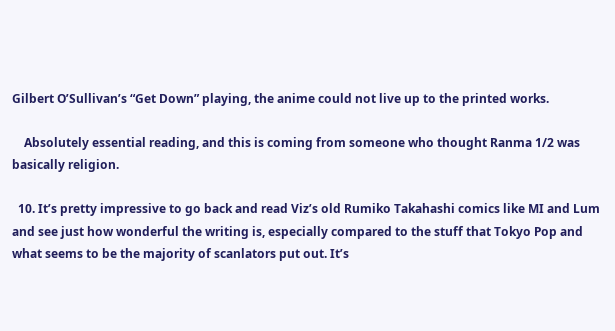Gilbert O’Sullivan’s “Get Down” playing, the anime could not live up to the printed works.

    Absolutely essential reading, and this is coming from someone who thought Ranma 1/2 was basically religion.

  10. It’s pretty impressive to go back and read Viz’s old Rumiko Takahashi comics like MI and Lum and see just how wonderful the writing is, especially compared to the stuff that Tokyo Pop and what seems to be the majority of scanlators put out. It’s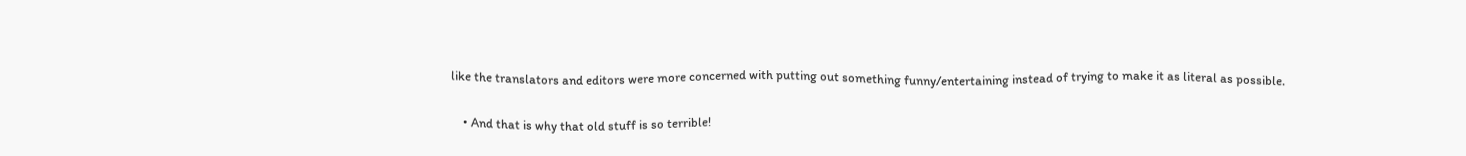like the translators and editors were more concerned with putting out something funny/entertaining instead of trying to make it as literal as possible.

    • And that is why that old stuff is so terrible!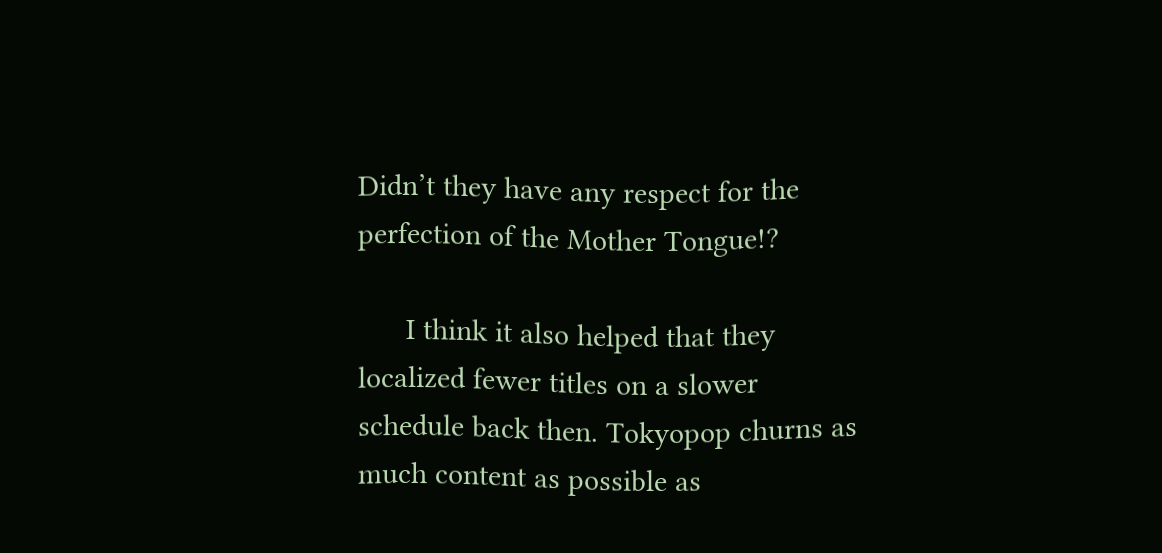Didn’t they have any respect for the perfection of the Mother Tongue!?

      I think it also helped that they localized fewer titles on a slower schedule back then. Tokyopop churns as much content as possible as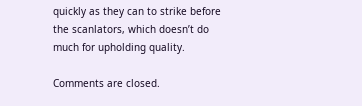quickly as they can to strike before the scanlators, which doesn’t do much for upholding quality.

Comments are closed.